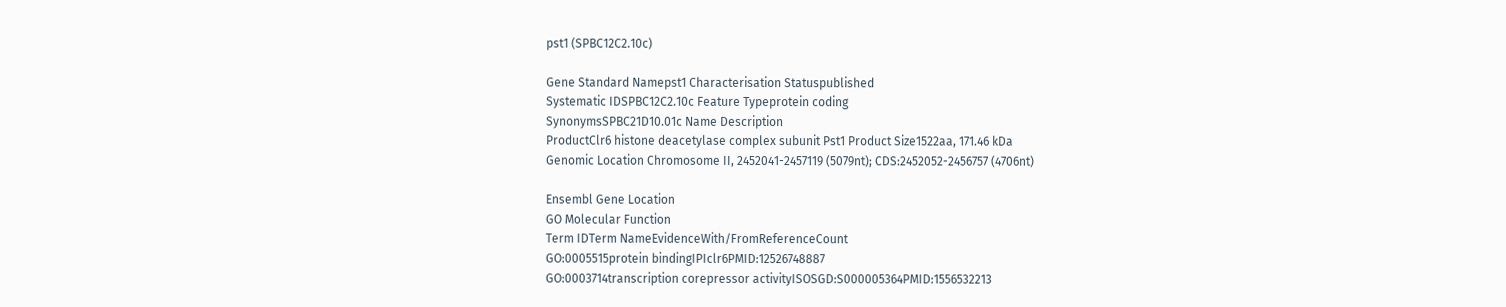pst1 (SPBC12C2.10c)

Gene Standard Namepst1 Characterisation Statuspublished
Systematic IDSPBC12C2.10c Feature Typeprotein coding
SynonymsSPBC21D10.01c Name Description
ProductClr6 histone deacetylase complex subunit Pst1 Product Size1522aa, 171.46 kDa
Genomic Location Chromosome II, 2452041-2457119 (5079nt); CDS:2452052-2456757 (4706nt)

Ensembl Gene Location
GO Molecular Function
Term IDTerm NameEvidenceWith/FromReferenceCount
GO:0005515protein bindingIPIclr6PMID:12526748887
GO:0003714transcription corepressor activityISOSGD:S000005364PMID:1556532213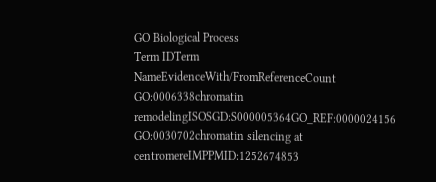GO Biological Process
Term IDTerm NameEvidenceWith/FromReferenceCount
GO:0006338chromatin remodelingISOSGD:S000005364GO_REF:0000024156
GO:0030702chromatin silencing at centromereIMPPMID:1252674853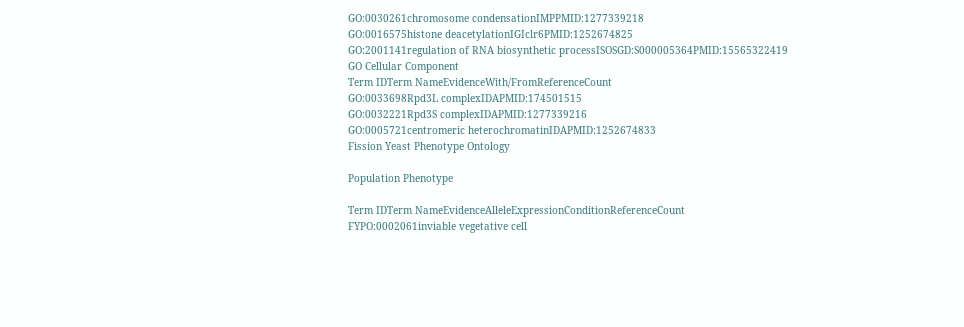GO:0030261chromosome condensationIMPPMID:1277339218
GO:0016575histone deacetylationIGIclr6PMID:1252674825
GO:2001141regulation of RNA biosynthetic processISOSGD:S000005364PMID:15565322419
GO Cellular Component
Term IDTerm NameEvidenceWith/FromReferenceCount
GO:0033698Rpd3L complexIDAPMID:174501515
GO:0032221Rpd3S complexIDAPMID:1277339216
GO:0005721centromeric heterochromatinIDAPMID:1252674833
Fission Yeast Phenotype Ontology

Population Phenotype

Term IDTerm NameEvidenceAlleleExpressionConditionReferenceCount
FYPO:0002061inviable vegetative cell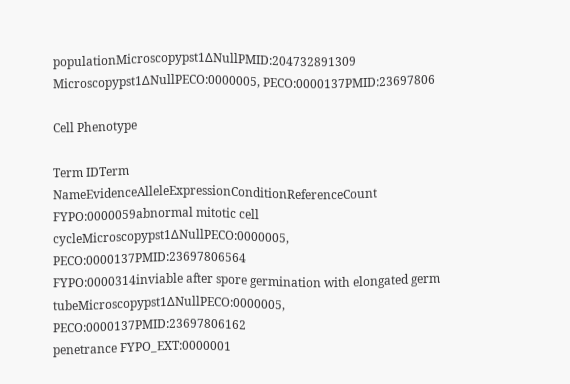populationMicroscopypst1ΔNullPMID:204732891309
Microscopypst1ΔNullPECO:0000005, PECO:0000137PMID:23697806

Cell Phenotype

Term IDTerm NameEvidenceAlleleExpressionConditionReferenceCount
FYPO:0000059abnormal mitotic cell cycleMicroscopypst1ΔNullPECO:0000005, PECO:0000137PMID:23697806564
FYPO:0000314inviable after spore germination with elongated germ tubeMicroscopypst1ΔNullPECO:0000005, PECO:0000137PMID:23697806162
penetrance FYPO_EXT:0000001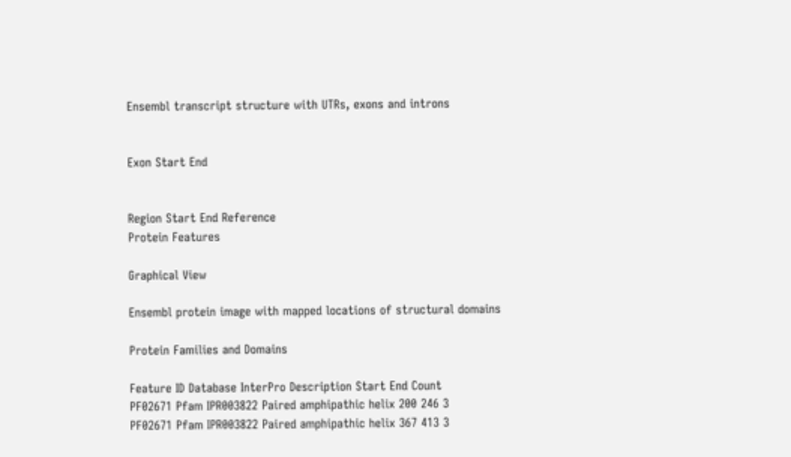Ensembl transcript structure with UTRs, exons and introns


Exon Start End


Region Start End Reference
Protein Features

Graphical View

Ensembl protein image with mapped locations of structural domains

Protein Families and Domains

Feature ID Database InterPro Description Start End Count
PF02671 Pfam IPR003822 Paired amphipathic helix 200 246 3
PF02671 Pfam IPR003822 Paired amphipathic helix 367 413 3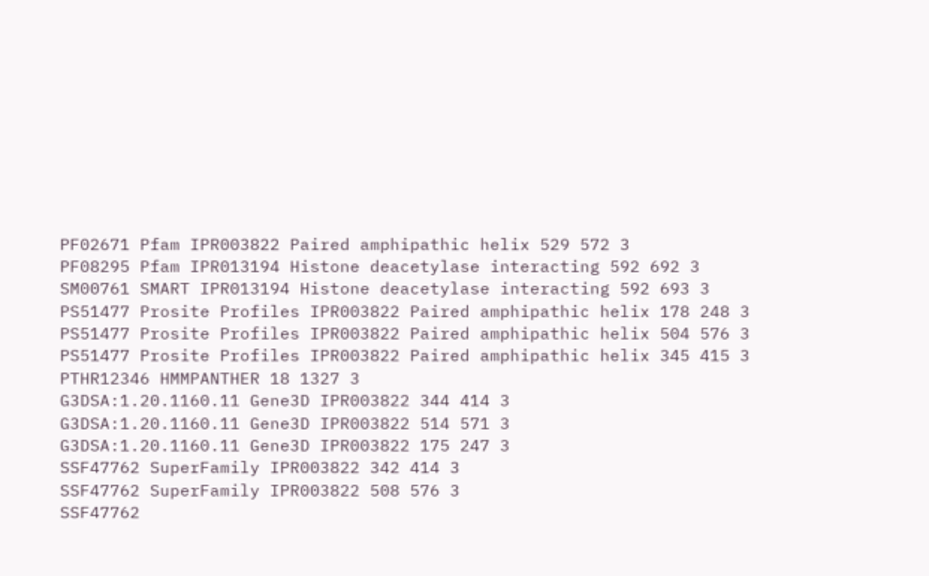PF02671 Pfam IPR003822 Paired amphipathic helix 529 572 3
PF08295 Pfam IPR013194 Histone deacetylase interacting 592 692 3
SM00761 SMART IPR013194 Histone deacetylase interacting 592 693 3
PS51477 Prosite Profiles IPR003822 Paired amphipathic helix 178 248 3
PS51477 Prosite Profiles IPR003822 Paired amphipathic helix 504 576 3
PS51477 Prosite Profiles IPR003822 Paired amphipathic helix 345 415 3
PTHR12346 HMMPANTHER 18 1327 3
G3DSA:1.20.1160.11 Gene3D IPR003822 344 414 3
G3DSA:1.20.1160.11 Gene3D IPR003822 514 571 3
G3DSA:1.20.1160.11 Gene3D IPR003822 175 247 3
SSF47762 SuperFamily IPR003822 342 414 3
SSF47762 SuperFamily IPR003822 508 576 3
SSF47762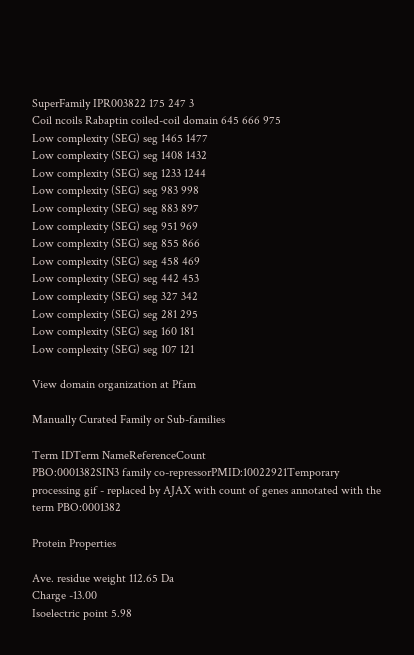SuperFamily IPR003822 175 247 3
Coil ncoils Rabaptin coiled-coil domain 645 666 975
Low complexity (SEG) seg 1465 1477
Low complexity (SEG) seg 1408 1432
Low complexity (SEG) seg 1233 1244
Low complexity (SEG) seg 983 998
Low complexity (SEG) seg 883 897
Low complexity (SEG) seg 951 969
Low complexity (SEG) seg 855 866
Low complexity (SEG) seg 458 469
Low complexity (SEG) seg 442 453
Low complexity (SEG) seg 327 342
Low complexity (SEG) seg 281 295
Low complexity (SEG) seg 160 181
Low complexity (SEG) seg 107 121

View domain organization at Pfam

Manually Curated Family or Sub-families

Term IDTerm NameReferenceCount
PBO:0001382SIN3 family co-repressorPMID:10022921Temporary processing gif - replaced by AJAX with count of genes annotated with the term PBO:0001382

Protein Properties

Ave. residue weight 112.65 Da
Charge -13.00
Isoelectric point 5.98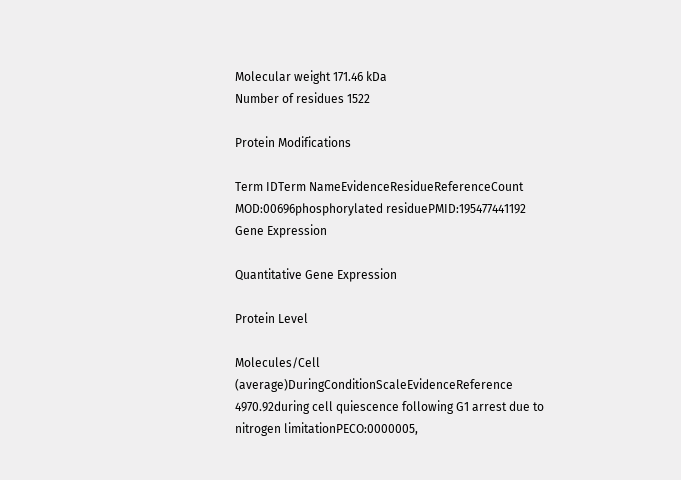Molecular weight 171.46 kDa
Number of residues 1522

Protein Modifications

Term IDTerm NameEvidenceResidueReferenceCount
MOD:00696phosphorylated residuePMID:195477441192
Gene Expression

Quantitative Gene Expression

Protein Level

Molecules/Cell (average)DuringConditionScaleEvidenceReference
4970.92during cell quiescence following G1 arrest due to nitrogen limitationPECO:0000005,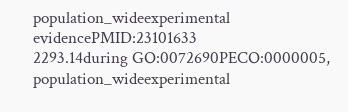population_wideexperimental evidencePMID:23101633
2293.14during GO:0072690PECO:0000005,
population_wideexperimental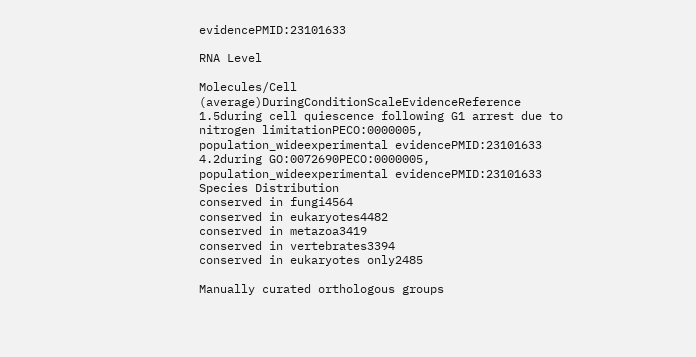evidencePMID:23101633

RNA Level

Molecules/Cell (average)DuringConditionScaleEvidenceReference
1.5during cell quiescence following G1 arrest due to nitrogen limitationPECO:0000005,
population_wideexperimental evidencePMID:23101633
4.2during GO:0072690PECO:0000005,
population_wideexperimental evidencePMID:23101633
Species Distribution
conserved in fungi4564
conserved in eukaryotes4482
conserved in metazoa3419
conserved in vertebrates3394
conserved in eukaryotes only2485

Manually curated orthologous groups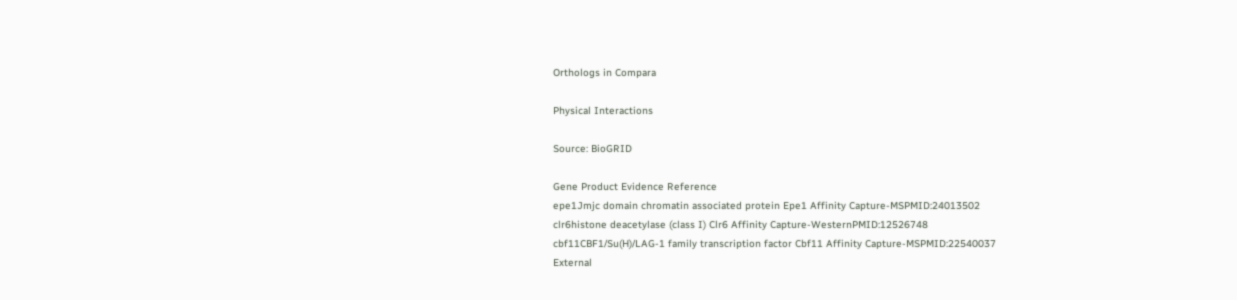Orthologs in Compara

Physical Interactions

Source: BioGRID

Gene Product Evidence Reference
epe1Jmjc domain chromatin associated protein Epe1 Affinity Capture-MSPMID:24013502
clr6histone deacetylase (class I) Clr6 Affinity Capture-WesternPMID:12526748
cbf11CBF1/Su(H)/LAG-1 family transcription factor Cbf11 Affinity Capture-MSPMID:22540037
External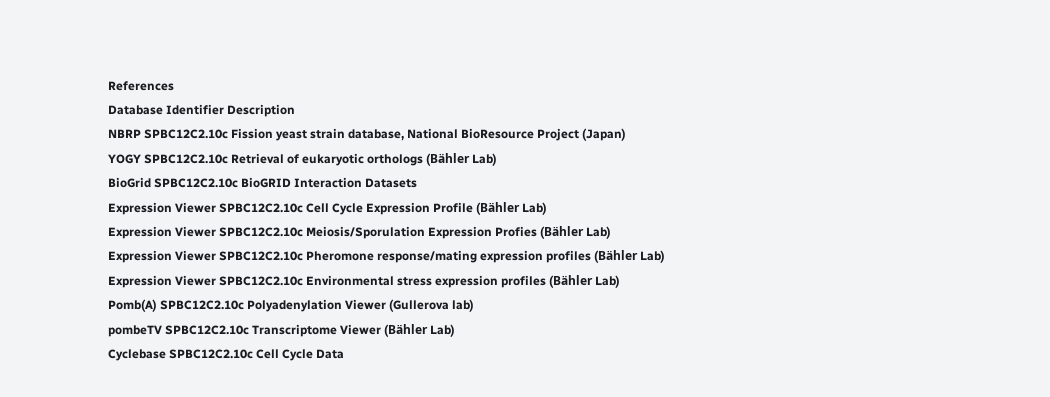References
Database Identifier Description
NBRP SPBC12C2.10c Fission yeast strain database, National BioResource Project (Japan)
YOGY SPBC12C2.10c Retrieval of eukaryotic orthologs (Bähler Lab)
BioGrid SPBC12C2.10c BioGRID Interaction Datasets
Expression Viewer SPBC12C2.10c Cell Cycle Expression Profile (Bähler Lab)
Expression Viewer SPBC12C2.10c Meiosis/Sporulation Expression Profies (Bähler Lab)
Expression Viewer SPBC12C2.10c Pheromone response/mating expression profiles (Bähler Lab)
Expression Viewer SPBC12C2.10c Environmental stress expression profiles (Bähler Lab)
Pomb(A) SPBC12C2.10c Polyadenylation Viewer (Gullerova lab)
pombeTV SPBC12C2.10c Transcriptome Viewer (Bähler Lab)
Cyclebase SPBC12C2.10c Cell Cycle Data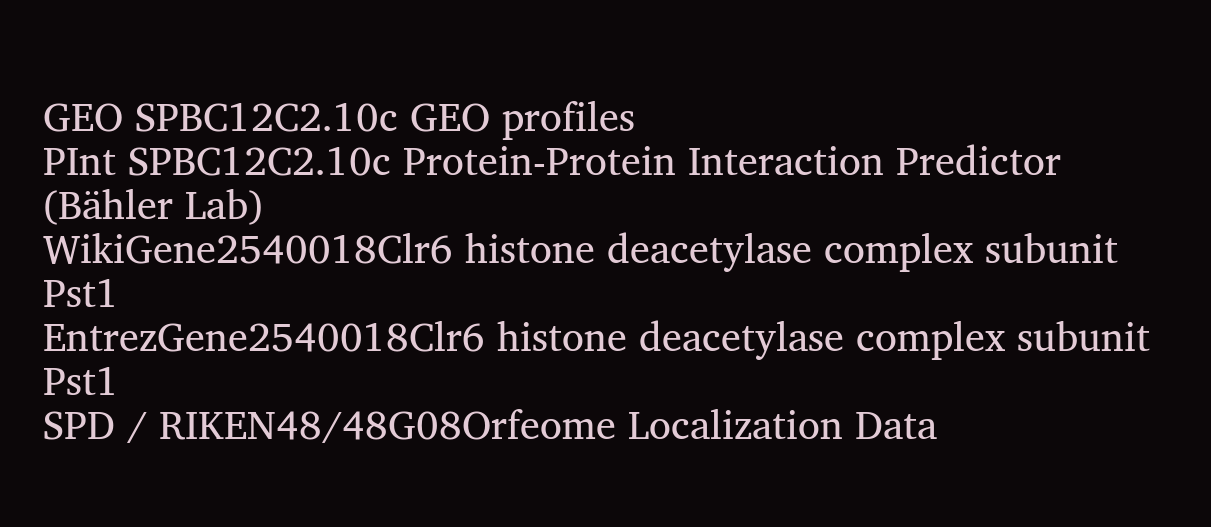GEO SPBC12C2.10c GEO profiles
PInt SPBC12C2.10c Protein-Protein Interaction Predictor (Bähler Lab)
WikiGene2540018Clr6 histone deacetylase complex subunit Pst1
EntrezGene2540018Clr6 histone deacetylase complex subunit Pst1
SPD / RIKEN48/48G08Orfeome Localization Data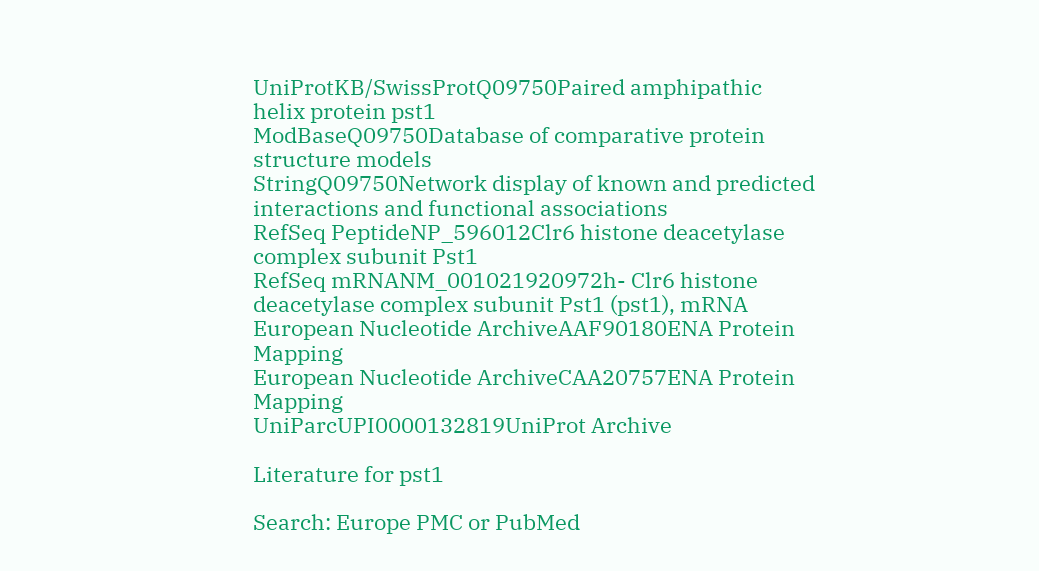UniProtKB/SwissProtQ09750Paired amphipathic helix protein pst1
ModBaseQ09750Database of comparative protein structure models
StringQ09750Network display of known and predicted interactions and functional associations
RefSeq PeptideNP_596012Clr6 histone deacetylase complex subunit Pst1
RefSeq mRNANM_001021920972h- Clr6 histone deacetylase complex subunit Pst1 (pst1), mRNA
European Nucleotide ArchiveAAF90180ENA Protein Mapping
European Nucleotide ArchiveCAA20757ENA Protein Mapping
UniParcUPI0000132819UniProt Archive

Literature for pst1

Search: Europe PMC or PubMed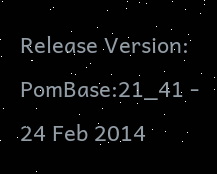Release Version: PomBase:21_41 - 24 Feb 2014